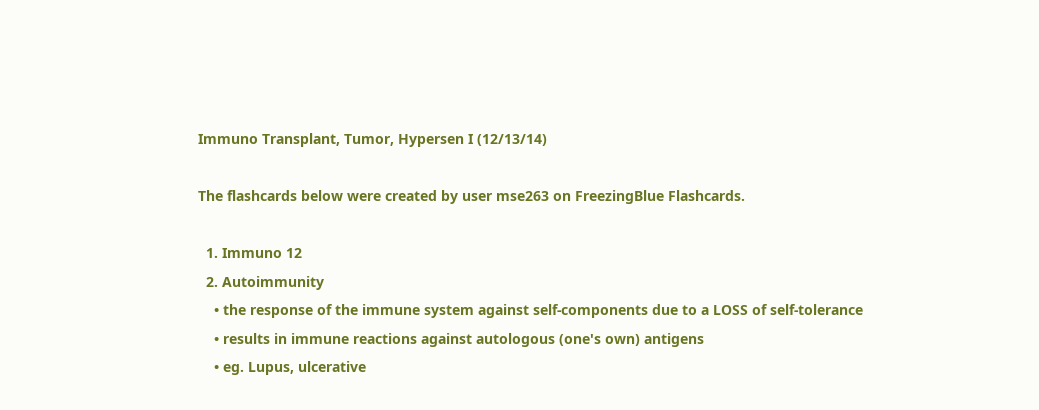Immuno Transplant, Tumor, Hypersen I (12/13/14)

The flashcards below were created by user mse263 on FreezingBlue Flashcards.

  1. Immuno 12
  2. Autoimmunity
    • the response of the immune system against self-components due to a LOSS of self-tolerance
    • results in immune reactions against autologous (one's own) antigens
    • eg. Lupus, ulcerative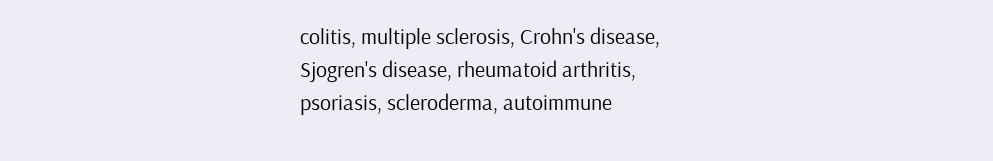colitis, multiple sclerosis, Crohn's disease, Sjogren's disease, rheumatoid arthritis, psoriasis, scleroderma, autoimmune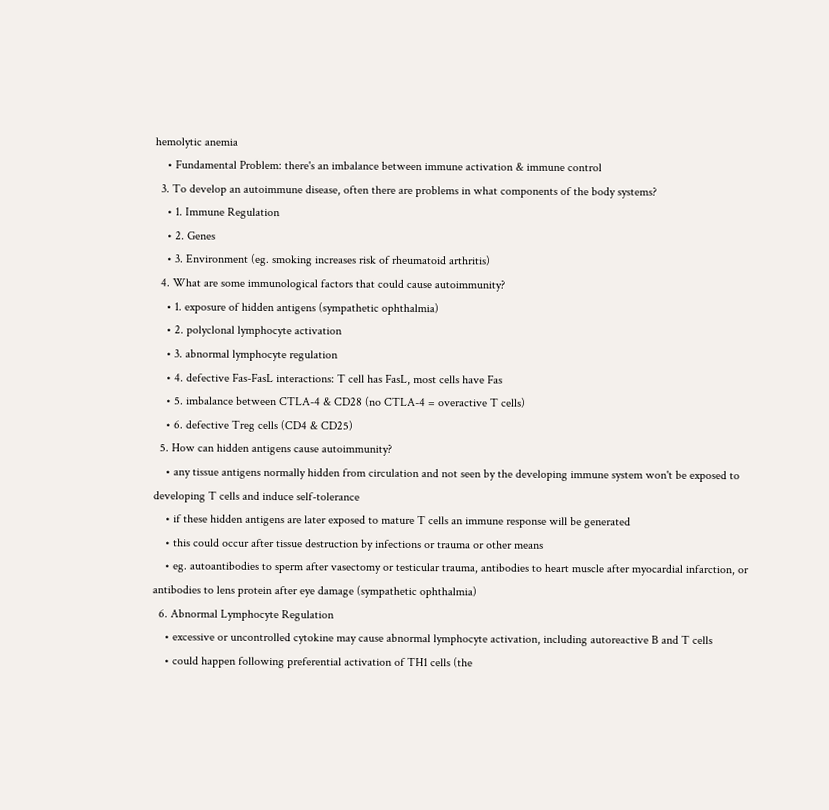hemolytic anemia
    • Fundamental Problem: there's an imbalance between immune activation & immune control
  3. To develop an autoimmune disease, often there are problems in what components of the body systems?
    • 1. Immune Regulation
    • 2. Genes
    • 3. Environment (eg. smoking increases risk of rheumatoid arthritis)
  4. What are some immunological factors that could cause autoimmunity?
    • 1. exposure of hidden antigens (sympathetic ophthalmia)
    • 2. polyclonal lymphocyte activation
    • 3. abnormal lymphocyte regulation
    • 4. defective Fas-FasL interactions: T cell has FasL, most cells have Fas
    • 5. imbalance between CTLA-4 & CD28 (no CTLA-4 = overactive T cells)
    • 6. defective Treg cells (CD4 & CD25)
  5. How can hidden antigens cause autoimmunity?
    • any tissue antigens normally hidden from circulation and not seen by the developing immune system won't be exposed to developing T cells and induce self-tolerance
    • if these hidden antigens are later exposed to mature T cells an immune response will be generated
    • this could occur after tissue destruction by infections or trauma or other means
    • eg. autoantibodies to sperm after vasectomy or testicular trauma, antibodies to heart muscle after myocardial infarction, or antibodies to lens protein after eye damage (sympathetic ophthalmia)
  6. Abnormal Lymphocyte Regulation
    • excessive or uncontrolled cytokine may cause abnormal lymphocyte activation, including autoreactive B and T cells
    • could happen following preferential activation of TH1 cells (the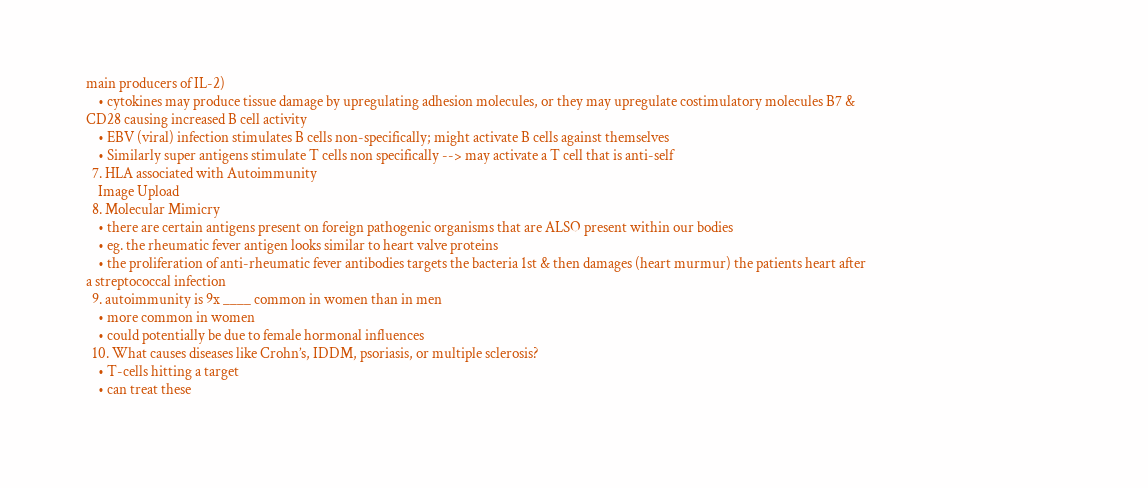main producers of IL-2)
    • cytokines may produce tissue damage by upregulating adhesion molecules, or they may upregulate costimulatory molecules B7 & CD28 causing increased B cell activity
    • EBV (viral) infection stimulates B cells non-specifically; might activate B cells against themselves
    • Similarly super antigens stimulate T cells non specifically --> may activate a T cell that is anti-self
  7. HLA associated with Autoimmunity
    Image Upload
  8. Molecular Mimicry
    • there are certain antigens present on foreign pathogenic organisms that are ALSO present within our bodies
    • eg. the rheumatic fever antigen looks similar to heart valve proteins
    • the proliferation of anti-rheumatic fever antibodies targets the bacteria 1st & then damages (heart murmur) the patients heart after a streptococcal infection
  9. autoimmunity is 9x ____ common in women than in men
    • more common in women
    • could potentially be due to female hormonal influences
  10. What causes diseases like Crohn’s, IDDM, psoriasis, or multiple sclerosis?
    • T-cells hitting a target
    • can treat these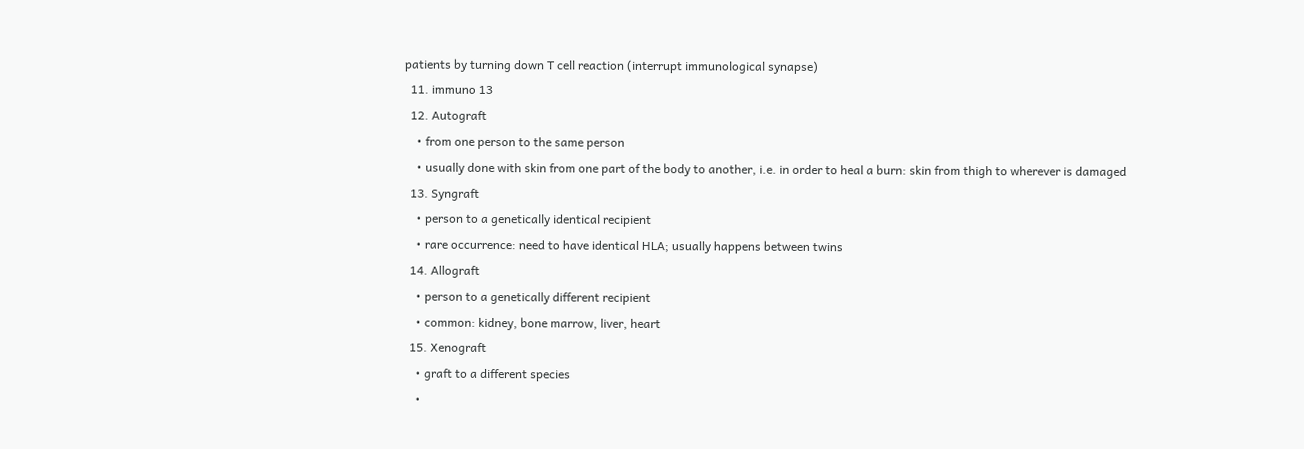patients by turning down T cell reaction (interrupt immunological synapse)
  11. immuno 13
  12. Autograft
    • from one person to the same person
    • usually done with skin from one part of the body to another, i.e. in order to heal a burn: skin from thigh to wherever is damaged
  13. Syngraft
    • person to a genetically identical recipient
    • rare occurrence: need to have identical HLA; usually happens between twins
  14. Allograft
    • person to a genetically different recipient
    • common: kidney, bone marrow, liver, heart
  15. Xenograft
    • graft to a different species
    •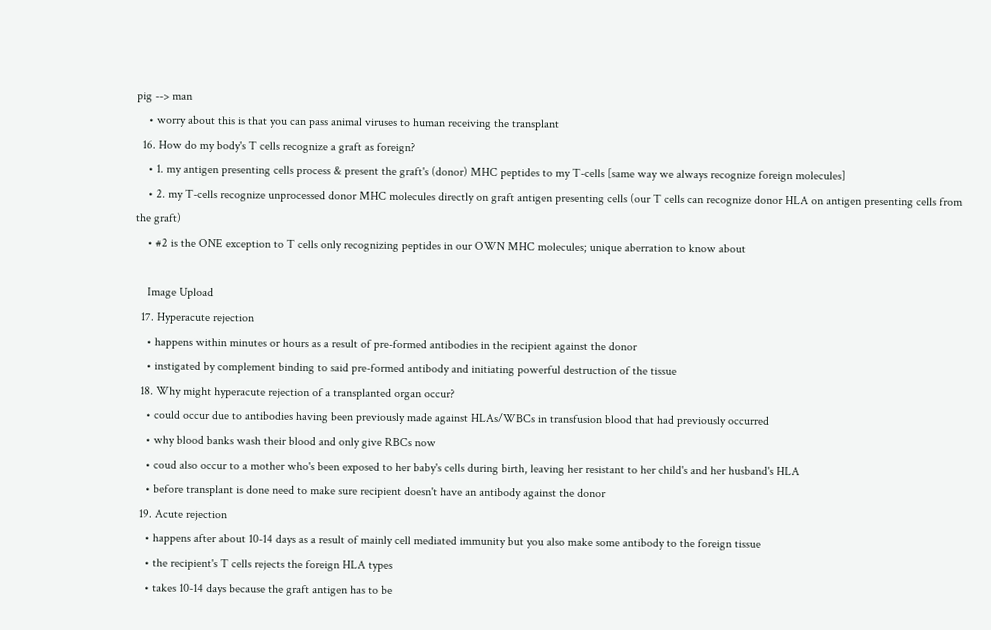pig --> man
    • worry about this is that you can pass animal viruses to human receiving the transplant
  16. How do my body's T cells recognize a graft as foreign?
    • 1. my antigen presenting cells process & present the graft's (donor) MHC peptides to my T-cells [same way we always recognize foreign molecules]
    • 2. my T-cells recognize unprocessed donor MHC molecules directly on graft antigen presenting cells (our T cells can recognize donor HLA on antigen presenting cells from the graft)
    • #2 is the ONE exception to T cells only recognizing peptides in our OWN MHC molecules; unique aberration to know about

    Image Upload
  17. Hyperacute rejection
    • happens within minutes or hours as a result of pre-formed antibodies in the recipient against the donor
    • instigated by complement binding to said pre-formed antibody and initiating powerful destruction of the tissue
  18. Why might hyperacute rejection of a transplanted organ occur?
    • could occur due to antibodies having been previously made against HLAs/WBCs in transfusion blood that had previously occurred
    • why blood banks wash their blood and only give RBCs now
    • coud also occur to a mother who's been exposed to her baby's cells during birth, leaving her resistant to her child's and her husband's HLA
    • before transplant is done need to make sure recipient doesn't have an antibody against the donor
  19. Acute rejection
    • happens after about 10-14 days as a result of mainly cell mediated immunity but you also make some antibody to the foreign tissue
    • the recipient's T cells rejects the foreign HLA types
    • takes 10-14 days because the graft antigen has to be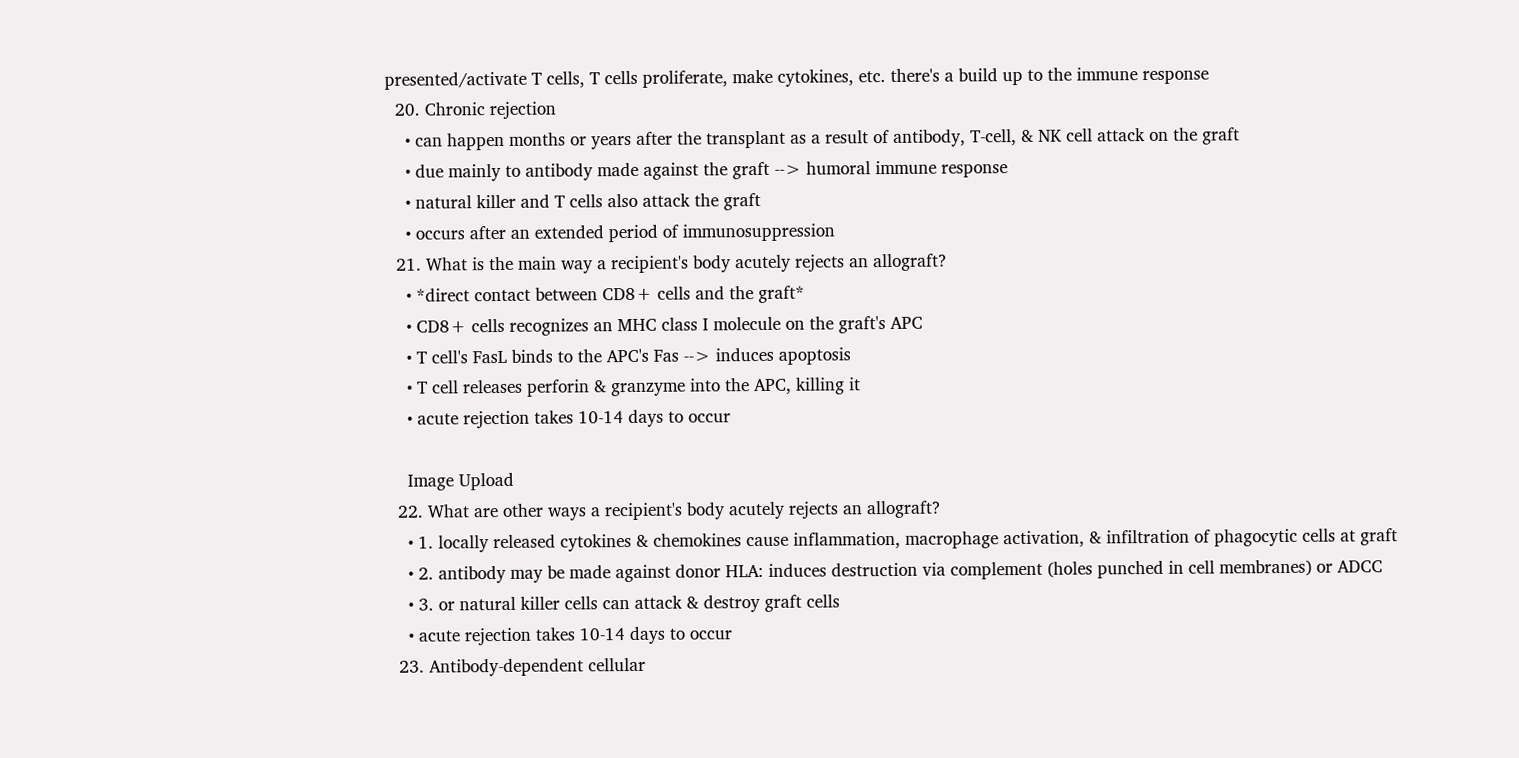presented/activate T cells, T cells proliferate, make cytokines, etc. there's a build up to the immune response
  20. Chronic rejection
    • can happen months or years after the transplant as a result of antibody, T-cell, & NK cell attack on the graft
    • due mainly to antibody made against the graft --> humoral immune response
    • natural killer and T cells also attack the graft
    • occurs after an extended period of immunosuppression
  21. What is the main way a recipient's body acutely rejects an allograft?
    • *direct contact between CD8+ cells and the graft*
    • CD8+ cells recognizes an MHC class I molecule on the graft's APC
    • T cell's FasL binds to the APC's Fas --> induces apoptosis
    • T cell releases perforin & granzyme into the APC, killing it
    • acute rejection takes 10-14 days to occur

    Image Upload
  22. What are other ways a recipient's body acutely rejects an allograft?
    • 1. locally released cytokines & chemokines cause inflammation, macrophage activation, & infiltration of phagocytic cells at graft
    • 2. antibody may be made against donor HLA: induces destruction via complement (holes punched in cell membranes) or ADCC
    • 3. or natural killer cells can attack & destroy graft cells
    • acute rejection takes 10-14 days to occur
  23. Antibody-dependent cellular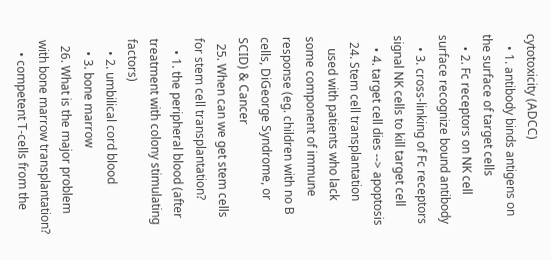cytotoxicity (ADCC)
    • 1. antibody binds antigens on the surface of target cells
    • 2. Fc receptors on NK cell surface recognize bound antibody
    • 3. cross-linking of Fc receptors signal NK cells to kill target cell
    • 4. target cell dies --> apoptosis
  24. Stem cell transplantation
    used with patients who lack some component of immune response (eg. children with no B cells, DiGeorge Syndrome, or SCID) & Cancer
  25. When can we get stem cells for stem cell transplantation?
    • 1. the peripheral blood (after treatment with colony stimulating factors)
    • 2. umbilical cord blood
    • 3. bone marrow
  26. What is the major problem with bone marrow transplantation?
    • competent T-cells from the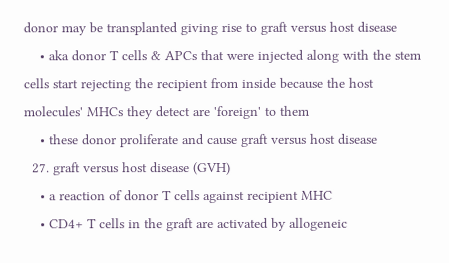donor may be transplanted giving rise to graft versus host disease
    • aka donor T cells & APCs that were injected along with the stem cells start rejecting the recipient from inside because the host molecules' MHCs they detect are 'foreign' to them
    • these donor proliferate and cause graft versus host disease
  27. graft versus host disease (GVH)
    • a reaction of donor T cells against recipient MHC
    • CD4+ T cells in the graft are activated by allogeneic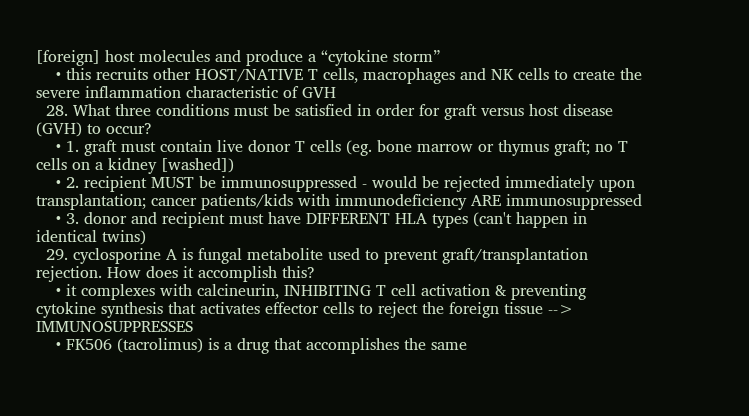[foreign] host molecules and produce a “cytokine storm”
    • this recruits other HOST/NATIVE T cells, macrophages and NK cells to create the severe inflammation characteristic of GVH
  28. What three conditions must be satisfied in order for graft versus host disease (GVH) to occur?
    • 1. graft must contain live donor T cells (eg. bone marrow or thymus graft; no T cells on a kidney [washed])
    • 2. recipient MUST be immunosuppressed - would be rejected immediately upon transplantation; cancer patients/kids with immunodeficiency ARE immunosuppressed
    • 3. donor and recipient must have DIFFERENT HLA types (can't happen in identical twins)
  29. cyclosporine A is fungal metabolite used to prevent graft/transplantation rejection. How does it accomplish this?
    • it complexes with calcineurin, INHIBITING T cell activation & preventing cytokine synthesis that activates effector cells to reject the foreign tissue --> IMMUNOSUPPRESSES
    • FK506 (tacrolimus) is a drug that accomplishes the same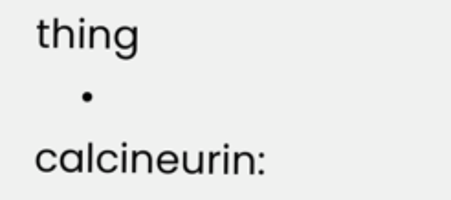thing
    • calcineurin: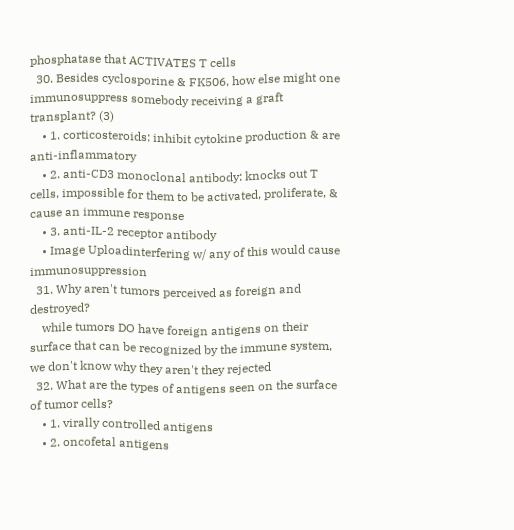phosphatase that ACTIVATES T cells
  30. Besides cyclosporine & FK506, how else might one immunosuppress somebody receiving a graft transplant? (3)
    • 1. corticosteroids: inhibit cytokine production & are anti-inflammatory
    • 2. anti-CD3 monoclonal antibody: knocks out T cells, impossible for them to be activated, proliferate, & cause an immune response
    • 3. anti-IL-2 receptor antibody
    • Image Uploadinterfering w/ any of this would cause immunosuppression
  31. Why aren't tumors perceived as foreign and destroyed?
    while tumors DO have foreign antigens on their surface that can be recognized by the immune system, we don't know why they aren't they rejected
  32. What are the types of antigens seen on the surface of tumor cells?
    • 1. virally controlled antigens
    • 2. oncofetal antigens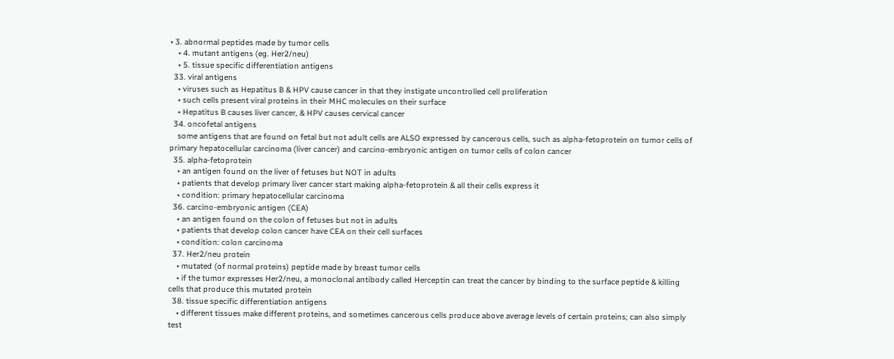• 3. abnormal peptides made by tumor cells
    • 4. mutant antigens (eg. Her2/neu)
    • 5. tissue specific differentiation antigens
  33. viral antigens
    • viruses such as Hepatitus B & HPV cause cancer in that they instigate uncontrolled cell proliferation
    • such cells present viral proteins in their MHC molecules on their surface
    • Hepatitus B causes liver cancer, & HPV causes cervical cancer
  34. oncofetal antigens
    some antigens that are found on fetal but not adult cells are ALSO expressed by cancerous cells, such as alpha-fetoprotein on tumor cells of primary hepatocellular carcinoma (liver cancer) and carcino-embryonic antigen on tumor cells of colon cancer
  35. alpha-fetoprotein
    • an antigen found on the liver of fetuses but NOT in adults
    • patients that develop primary liver cancer start making alpha-fetoprotein & all their cells express it
    • condition: primary hepatocellular carcinoma
  36. carcino-embryonic antigen (CEA)
    • an antigen found on the colon of fetuses but not in adults
    • patients that develop colon cancer have CEA on their cell surfaces
    • condition: colon carcinoma
  37. Her2/neu protein
    • mutated (of normal proteins) peptide made by breast tumor cells
    • if the tumor expresses Her2/neu, a monoclonal antibody called Herceptin can treat the cancer by binding to the surface peptide & killing cells that produce this mutated protein
  38. tissue specific differentiation antigens
    • different tissues make different proteins, and sometimes cancerous cells produce above average levels of certain proteins; can also simply test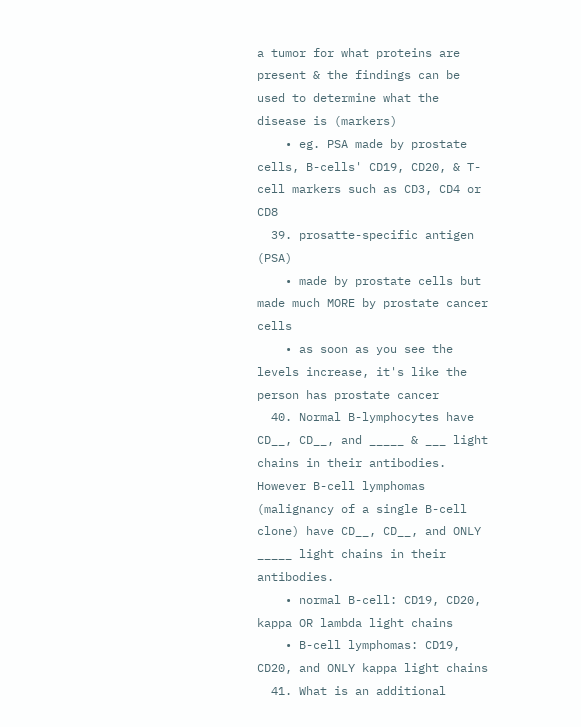a tumor for what proteins are present & the findings can be used to determine what the disease is (markers)
    • eg. PSA made by prostate cells, B-cells' CD19, CD20, & T-cell markers such as CD3, CD4 or CD8
  39. prosatte-specific antigen (PSA)
    • made by prostate cells but made much MORE by prostate cancer cells
    • as soon as you see the levels increase, it's like the person has prostate cancer
  40. Normal B-lymphocytes have CD__, CD__, and _____ & ___ light chains in their antibodies. However B-cell lymphomas (malignancy of a single B-cell clone) have CD__, CD__, and ONLY _____ light chains in their antibodies.
    • normal B-cell: CD19, CD20, kappa OR lambda light chains
    • B-cell lymphomas: CD19, CD20, and ONLY kappa light chains
  41. What is an additional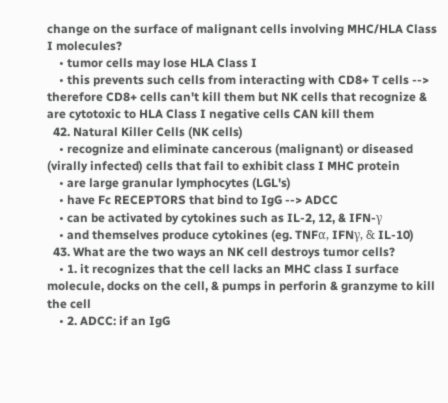change on the surface of malignant cells involving MHC/HLA Class I molecules?
    • tumor cells may lose HLA Class I
    • this prevents such cells from interacting with CD8+ T cells --> therefore CD8+ cells can't kill them but NK cells that recognize & are cytotoxic to HLA Class I negative cells CAN kill them
  42. Natural Killer Cells (NK cells)
    • recognize and eliminate cancerous (malignant) or diseased (virally infected) cells that fail to exhibit class I MHC protein
    • are large granular lymphocytes (LGL's)
    • have Fc RECEPTORS that bind to IgG --> ADCC
    • can be activated by cytokines such as IL-2, 12, & IFN-γ
    • and themselves produce cytokines (eg. TNFα, IFNγ, & IL-10)
  43. What are the two ways an NK cell destroys tumor cells?
    • 1. it recognizes that the cell lacks an MHC class I surface molecule, docks on the cell, & pumps in perforin & granzyme to kill the cell
    • 2. ADCC: if an IgG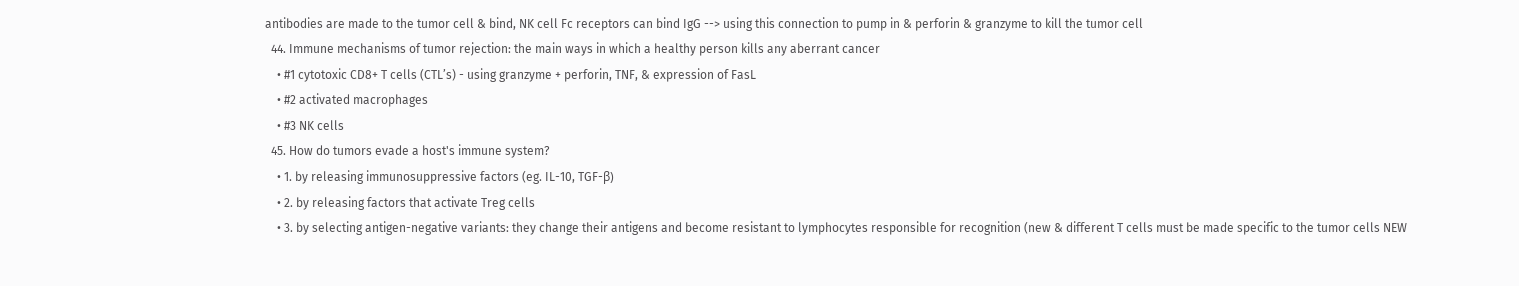antibodies are made to the tumor cell & bind, NK cell Fc receptors can bind IgG --> using this connection to pump in & perforin & granzyme to kill the tumor cell
  44. Immune mechanisms of tumor rejection: the main ways in which a healthy person kills any aberrant cancer
    • #1 cytotoxic CD8+ T cells (CTL’s) - using granzyme + perforin, TNF, & expression of FasL
    • #2 activated macrophages
    • #3 NK cells
  45. How do tumors evade a host's immune system?
    • 1. by releasing immunosuppressive factors (eg. IL-10, TGF-β)
    • 2. by releasing factors that activate Treg cells
    • 3. by selecting antigen-negative variants: they change their antigens and become resistant to lymphocytes responsible for recognition (new & different T cells must be made specific to the tumor cells NEW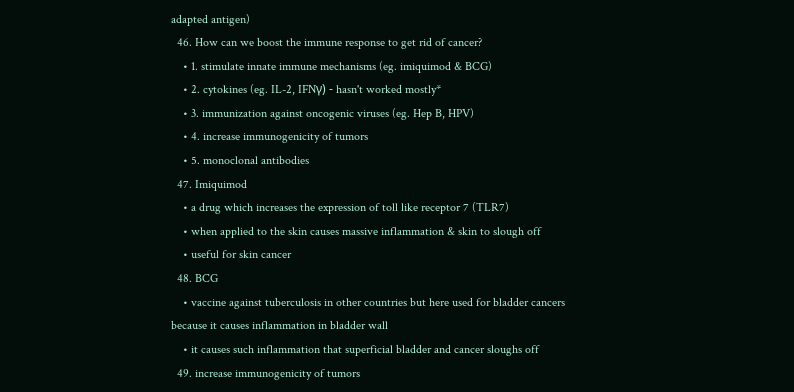adapted antigen)
  46. How can we boost the immune response to get rid of cancer?
    • 1. stimulate innate immune mechanisms (eg. imiquimod & BCG)
    • 2. cytokines (eg. IL-2, IFNγ) - hasn't worked mostly*
    • 3. immunization against oncogenic viruses (eg. Hep B, HPV)
    • 4. increase immunogenicity of tumors
    • 5. monoclonal antibodies
  47. Imiquimod
    • a drug which increases the expression of toll like receptor 7 (TLR7)
    • when applied to the skin causes massive inflammation & skin to slough off
    • useful for skin cancer
  48. BCG
    • vaccine against tuberculosis in other countries but here used for bladder cancers because it causes inflammation in bladder wall
    • it causes such inflammation that superficial bladder and cancer sloughs off
  49. increase immunogenicity of tumors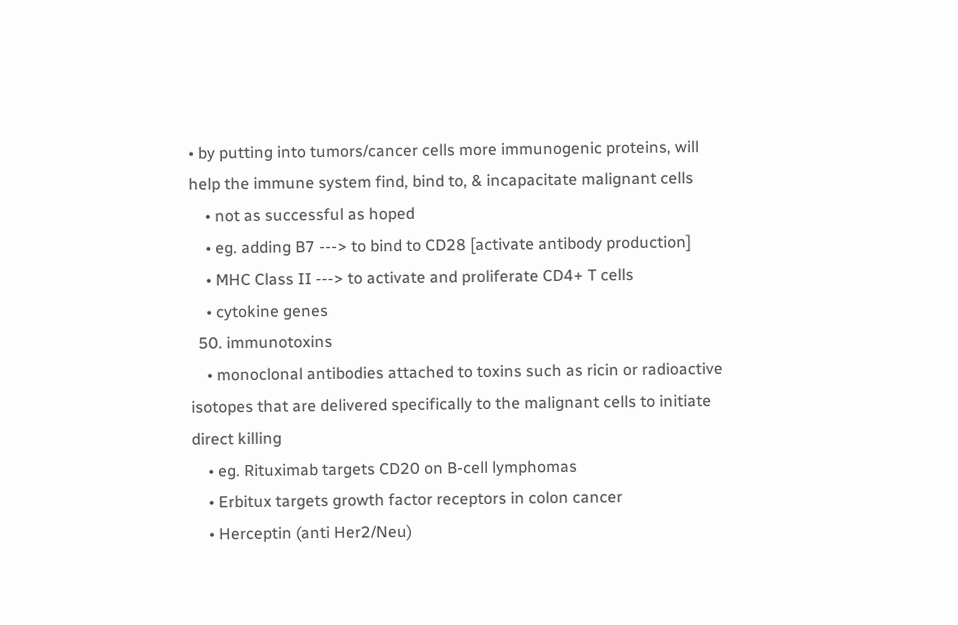• by putting into tumors/cancer cells more immunogenic proteins, will help the immune system find, bind to, & incapacitate malignant cells
    • not as successful as hoped
    • eg. adding B7 ---> to bind to CD28 [activate antibody production]
    • MHC Class II ---> to activate and proliferate CD4+ T cells
    • cytokine genes
  50. immunotoxins
    • monoclonal antibodies attached to toxins such as ricin or radioactive isotopes that are delivered specifically to the malignant cells to initiate direct killing
    • eg. Rituximab targets CD20 on B-cell lymphomas
    • Erbitux targets growth factor receptors in colon cancer
    • Herceptin (anti Her2/Neu)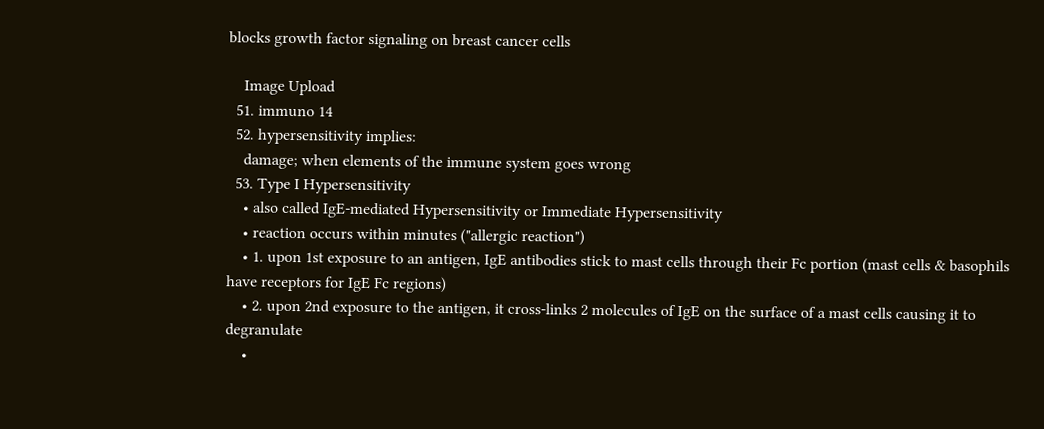blocks growth factor signaling on breast cancer cells

    Image Upload
  51. immuno 14
  52. hypersensitivity implies:
    damage; when elements of the immune system goes wrong
  53. Type I Hypersensitivity
    • also called IgE-mediated Hypersensitivity or Immediate Hypersensitivity
    • reaction occurs within minutes ("allergic reaction")
    • 1. upon 1st exposure to an antigen, IgE antibodies stick to mast cells through their Fc portion (mast cells & basophils have receptors for IgE Fc regions)
    • 2. upon 2nd exposure to the antigen, it cross-links 2 molecules of IgE on the surface of a mast cells causing it to degranulate
    •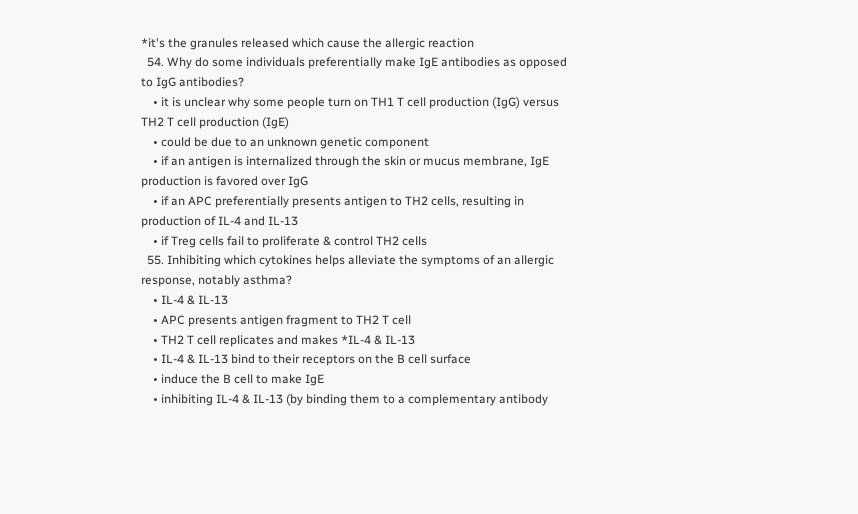*it's the granules released which cause the allergic reaction
  54. Why do some individuals preferentially make IgE antibodies as opposed to IgG antibodies?
    • it is unclear why some people turn on TH1 T cell production (IgG) versus TH2 T cell production (IgE)
    • could be due to an unknown genetic component
    • if an antigen is internalized through the skin or mucus membrane, IgE production is favored over IgG
    • if an APC preferentially presents antigen to TH2 cells, resulting in production of IL-4 and IL-13
    • if Treg cells fail to proliferate & control TH2 cells
  55. Inhibiting which cytokines helps alleviate the symptoms of an allergic response, notably asthma?
    • IL-4 & IL-13
    • APC presents antigen fragment to TH2 T cell
    • TH2 T cell replicates and makes *IL-4 & IL-13
    • IL-4 & IL-13 bind to their receptors on the B cell surface
    • induce the B cell to make IgE
    • inhibiting IL-4 & IL-13 (by binding them to a complementary antibody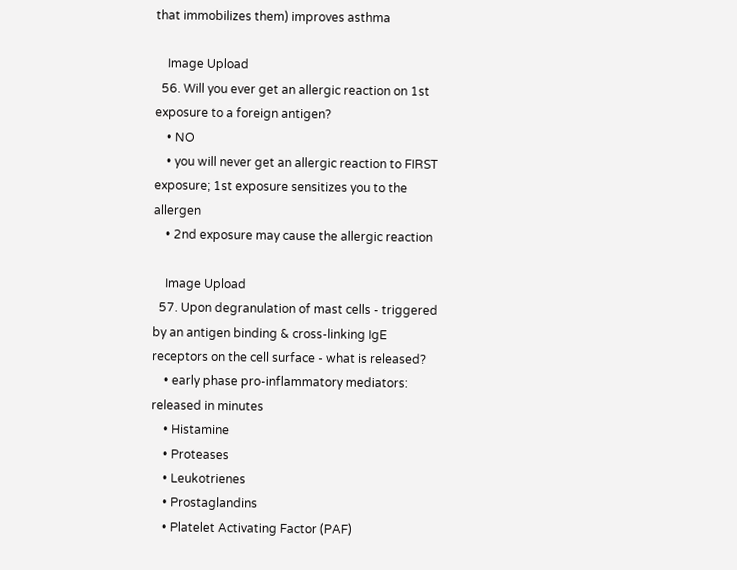that immobilizes them) improves asthma

    Image Upload
  56. Will you ever get an allergic reaction on 1st exposure to a foreign antigen?
    • NO
    • you will never get an allergic reaction to FIRST exposure; 1st exposure sensitizes you to the allergen
    • 2nd exposure may cause the allergic reaction

    Image Upload
  57. Upon degranulation of mast cells - triggered by an antigen binding & cross-linking IgE receptors on the cell surface - what is released?
    • early phase pro-inflammatory mediators: released in minutes
    • Histamine
    • Proteases
    • Leukotrienes
    • Prostaglandins
    • Platelet Activating Factor (PAF)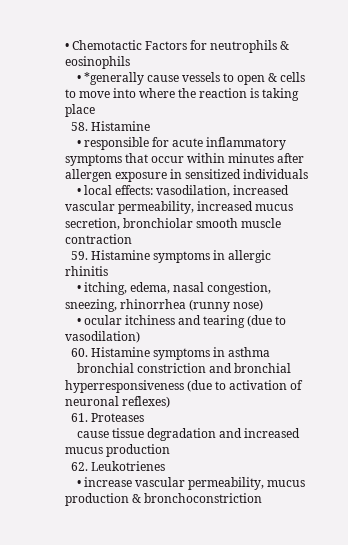• Chemotactic Factors for neutrophils & eosinophils
    • *generally cause vessels to open & cells to move into where the reaction is taking place
  58. Histamine
    • responsible for acute inflammatory symptoms that occur within minutes after allergen exposure in sensitized individuals
    • local effects: vasodilation, increased vascular permeability, increased mucus secretion, bronchiolar smooth muscle contraction
  59. Histamine symptoms in allergic rhinitis
    • itching, edema, nasal congestion, sneezing, rhinorrhea (runny nose)
    • ocular itchiness and tearing (due to vasodilation)
  60. Histamine symptoms in asthma
    bronchial constriction and bronchial hyperresponsiveness (due to activation of neuronal reflexes)
  61. Proteases
    cause tissue degradation and increased mucus production
  62. Leukotrienes
    • increase vascular permeability, mucus production & bronchoconstriction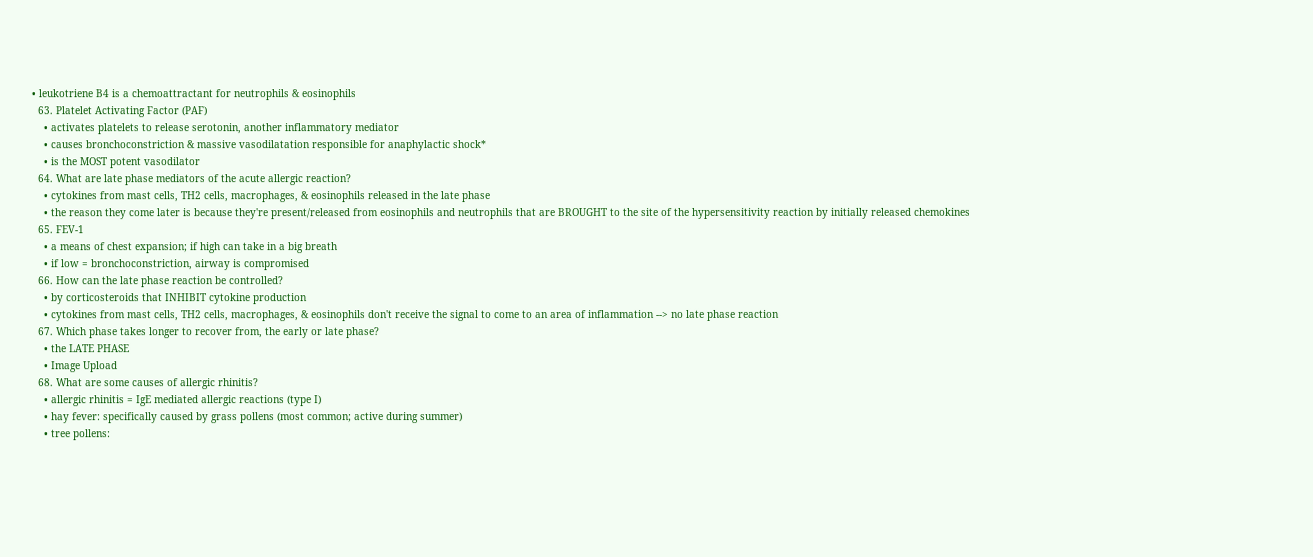• leukotriene B4 is a chemoattractant for neutrophils & eosinophils
  63. Platelet Activating Factor (PAF)
    • activates platelets to release serotonin, another inflammatory mediator
    • causes bronchoconstriction & massive vasodilatation responsible for anaphylactic shock*
    • is the MOST potent vasodilator
  64. What are late phase mediators of the acute allergic reaction?
    • cytokines from mast cells, TH2 cells, macrophages, & eosinophils released in the late phase
    • the reason they come later is because they're present/released from eosinophils and neutrophils that are BROUGHT to the site of the hypersensitivity reaction by initially released chemokines
  65. FEV-1
    • a means of chest expansion; if high can take in a big breath
    • if low = bronchoconstriction, airway is compromised
  66. How can the late phase reaction be controlled?
    • by corticosteroids that INHIBIT cytokine production
    • cytokines from mast cells, TH2 cells, macrophages, & eosinophils don't receive the signal to come to an area of inflammation --> no late phase reaction
  67. Which phase takes longer to recover from, the early or late phase?
    • the LATE PHASE
    • Image Upload
  68. What are some causes of allergic rhinitis?
    • allergic rhinitis = IgE mediated allergic reactions (type I)
    • hay fever: specifically caused by grass pollens (most common; active during summer)
    • tree pollens: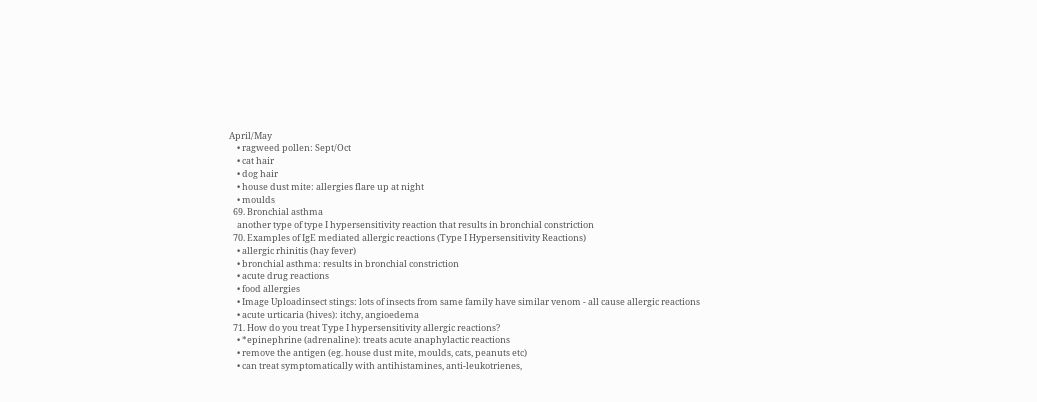April/May
    • ragweed pollen: Sept/Oct
    • cat hair
    • dog hair
    • house dust mite: allergies flare up at night
    • moulds
  69. Bronchial asthma
    another type of type I hypersensitivity reaction that results in bronchial constriction
  70. Examples of IgE mediated allergic reactions (Type I Hypersensitivity Reactions)
    • allergic rhinitis (hay fever)
    • bronchial asthma: results in bronchial constriction
    • acute drug reactions
    • food allergies
    • Image Uploadinsect stings: lots of insects from same family have similar venom - all cause allergic reactions
    • acute urticaria (hives): itchy, angioedema
  71. How do you treat Type I hypersensitivity allergic reactions?
    • *epinephrine (adrenaline): treats acute anaphylactic reactions
    • remove the antigen (eg. house dust mite, moulds, cats, peanuts etc)
    • can treat symptomatically with antihistamines, anti-leukotrienes,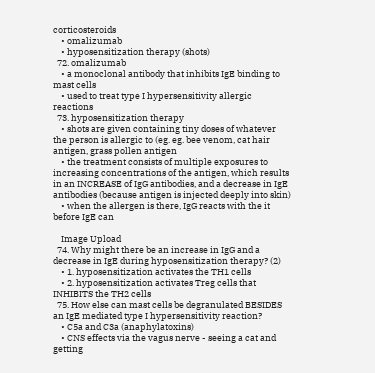corticosteroids
    • omalizumab
    • hyposensitization therapy (shots)
  72. omalizumab
    • a monoclonal antibody that inhibits IgE binding to mast cells
    • used to treat type I hypersensitivity allergic reactions
  73. hyposensitization therapy
    • shots are given containing tiny doses of whatever the person is allergic to (eg. eg. bee venom, cat hair antigen, grass pollen antigen
    • the treatment consists of multiple exposures to increasing concentrations of the antigen, which results in an INCREASE of IgG antibodies, and a decrease in IgE antibodies (because antigen is injected deeply into skin)
    • when the allergen is there, IgG reacts with the it before IgE can

    Image Upload
  74. Why might there be an increase in IgG and a decrease in IgE during hyposensitization therapy? (2)
    • 1. hyposensitization activates the TH1 cells
    • 2. hyposensitization activates Treg cells that INHIBITS the TH2 cells
  75. How else can mast cells be degranulated BESIDES an IgE mediated type I hypersensitivity reaction?
    • C5a and C3a (anaphylatoxins)
    • CNS effects via the vagus nerve - seeing a cat and getting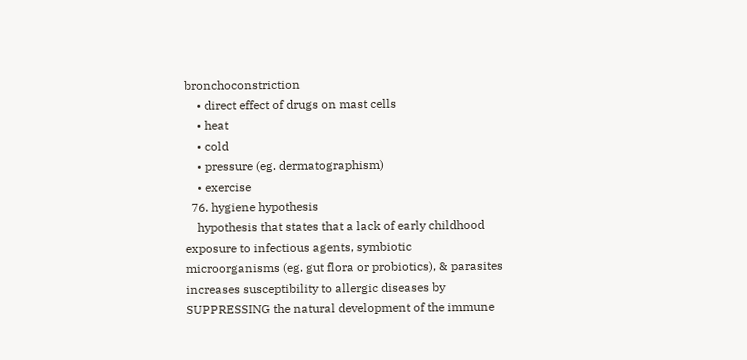bronchoconstriction
    • direct effect of drugs on mast cells
    • heat
    • cold
    • pressure (eg. dermatographism)
    • exercise
  76. hygiene hypothesis
    hypothesis that states that a lack of early childhood exposure to infectious agents, symbiotic microorganisms (eg. gut flora or probiotics), & parasites increases susceptibility to allergic diseases by SUPPRESSING the natural development of the immune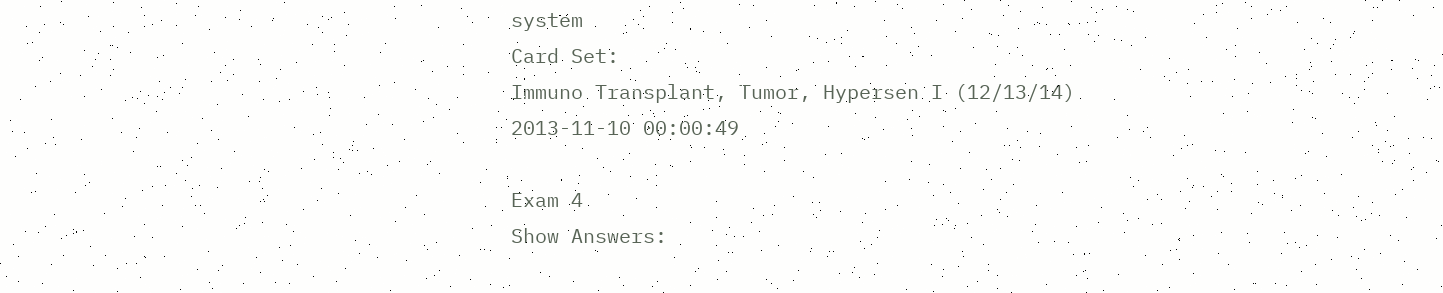system
Card Set:
Immuno Transplant, Tumor, Hypersen I (12/13/14)
2013-11-10 00:00:49

Exam 4
Show Answers: